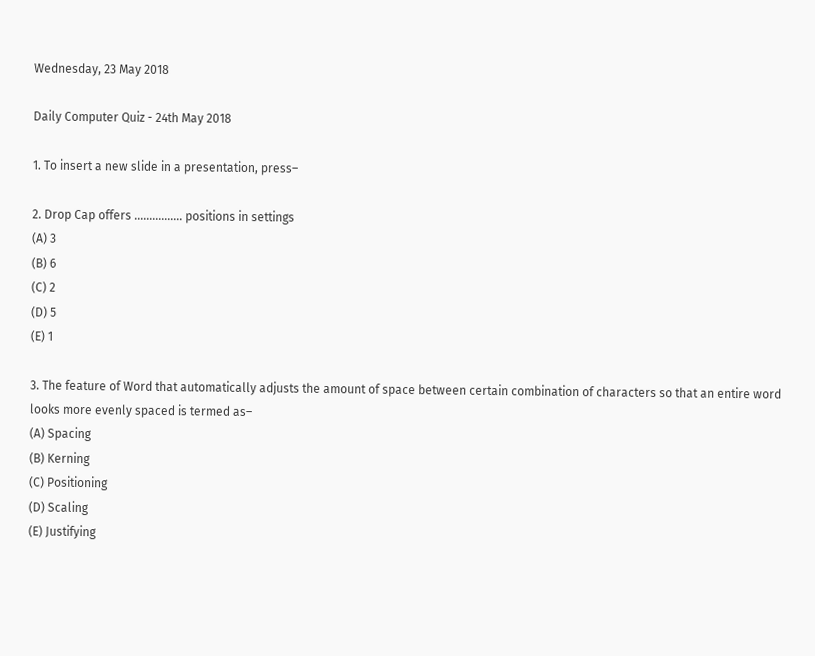Wednesday, 23 May 2018

Daily Computer Quiz - 24th May 2018

1. To insert a new slide in a presentation, press–

2. Drop Cap offers ................ positions in settings
(A) 3
(B) 6
(C) 2
(D) 5
(E) 1

3. The feature of Word that automatically adjusts the amount of space between certain combination of characters so that an entire word looks more evenly spaced is termed as–
(A) Spacing
(B) Kerning
(C) Positioning
(D) Scaling
(E) Justifying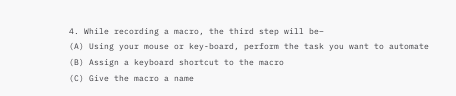4. While recording a macro, the third step will be–
(A) Using your mouse or key-board, perform the task you want to automate
(B) Assign a keyboard shortcut to the macro
(C) Give the macro a name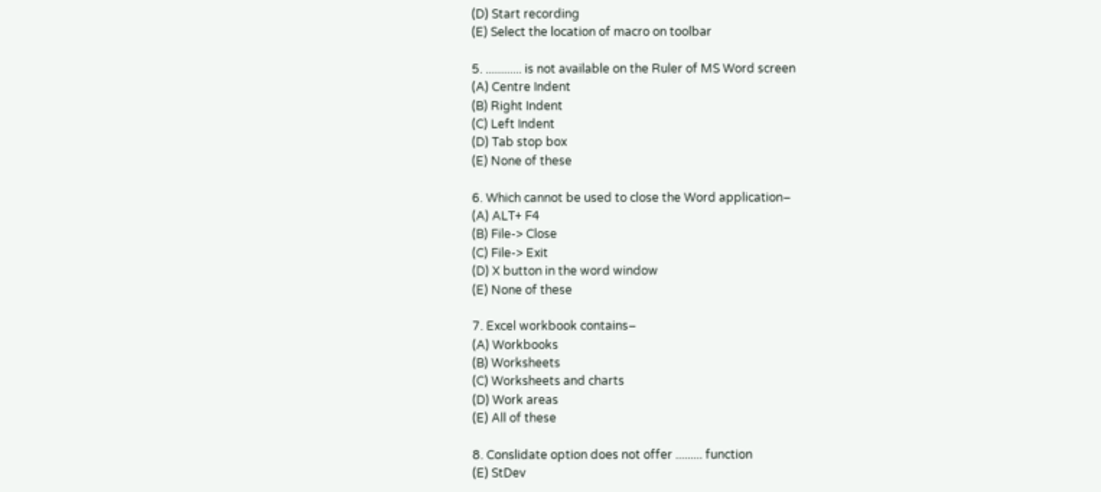(D) Start recording
(E) Select the location of macro on toolbar

5. ............ is not available on the Ruler of MS Word screen
(A) Centre Indent
(B) Right Indent
(C) Left Indent
(D) Tab stop box
(E) None of these

6. Which cannot be used to close the Word application–
(A) ALT+ F4
(B) File-> Close
(C) File-> Exit
(D) X button in the word window
(E) None of these

7. Excel workbook contains–
(A) Workbooks
(B) Worksheets
(C) Worksheets and charts
(D) Work areas
(E) All of these

8. Conslidate option does not offer ......... function
(E) StDev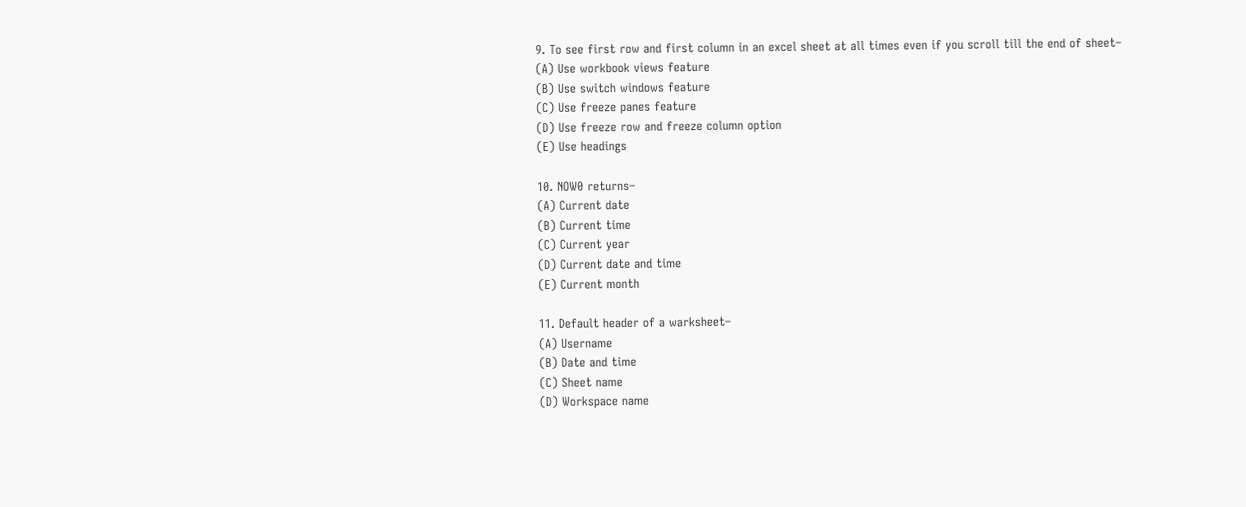9. To see first row and first column in an excel sheet at all times even if you scroll till the end of sheet–
(A) Use workbook views feature
(B) Use switch windows feature
(C) Use freeze panes feature
(D) Use freeze row and freeze column option
(E) Use headings

10. NOW0 returns–
(A) Current date
(B) Current time
(C) Current year
(D) Current date and time
(E) Current month

11. Default header of a warksheet–
(A) Username
(B) Date and time
(C) Sheet name
(D) Workspace name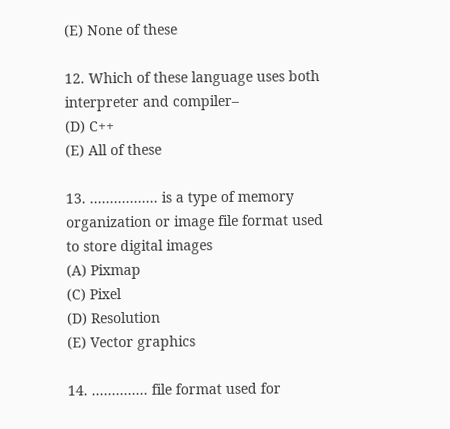(E) None of these

12. Which of these language uses both interpreter and compiler–
(D) C++
(E) All of these

13. ................. is a type of memory organization or image file format used to store digital images
(A) Pixmap
(C) Pixel
(D) Resolution
(E) Vector graphics

14. .............. file format used for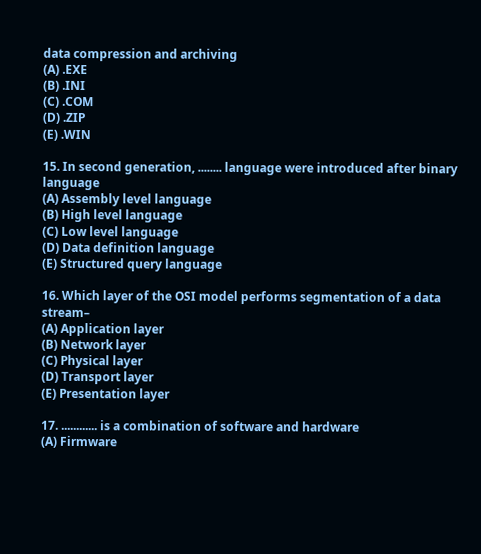data compression and archiving
(A) .EXE
(B) .INI
(C) .COM
(D) .ZIP
(E) .WIN

15. In second generation, ........ language were introduced after binary language
(A) Assembly level language
(B) High level language
(C) Low level language
(D) Data definition language
(E) Structured query language

16. Which layer of the OSI model performs segmentation of a data stream–
(A) Application layer
(B) Network layer
(C) Physical layer
(D) Transport layer
(E) Presentation layer

17. ............ is a combination of software and hardware
(A) Firmware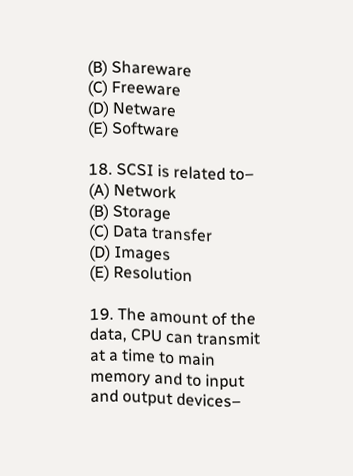(B) Shareware
(C) Freeware
(D) Netware
(E) Software

18. SCSI is related to–
(A) Network
(B) Storage
(C) Data transfer
(D) Images
(E) Resolution

19. The amount of the data, CPU can transmit at a time to main memory and to input and output devices–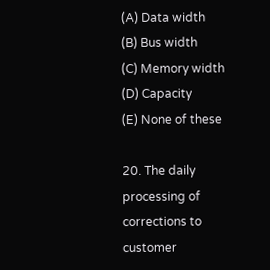(A) Data width
(B) Bus width
(C) Memory width
(D) Capacity
(E) None of these

20. The daily processing of corrections to customer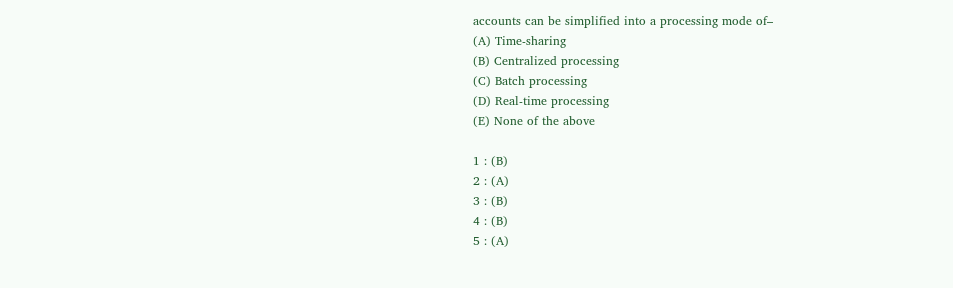accounts can be simplified into a processing mode of–
(A) Time-sharing
(B) Centralized processing
(C) Batch processing
(D) Real-time processing
(E) None of the above

1 : (B)
2 : (A)
3 : (B)
4 : (B)
5 : (A)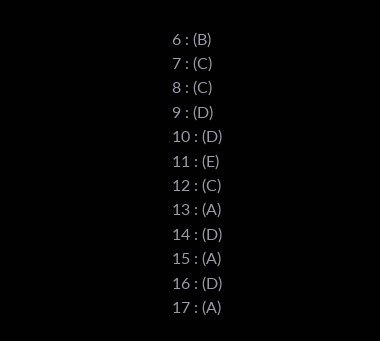6 : (B)
7 : (C)
8 : (C)
9 : (D)
10 : (D)
11 : (E)
12 : (C)
13 : (A)
14 : (D)
15 : (A)
16 : (D)
17 : (A)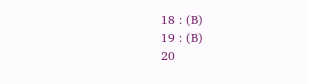18 : (B)
19 : (B)
20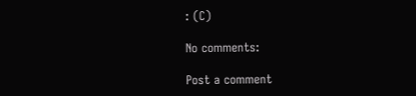: (C)

No comments:

Post a comment